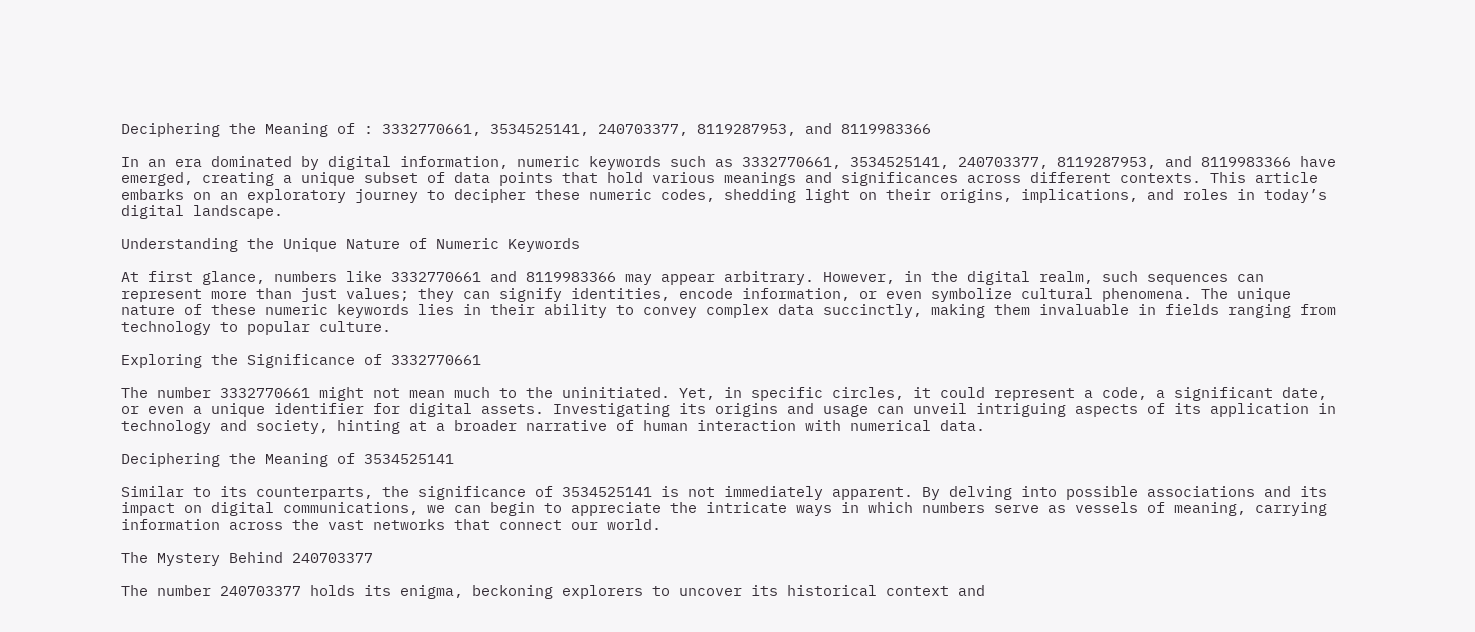Deciphering the Meaning of : 3332770661, 3534525141, 240703377, 8119287953, and 8119983366

In an era dominated by digital information, numeric keywords such as 3332770661, 3534525141, 240703377, 8119287953, and 8119983366 have emerged, creating a unique subset of data points that hold various meanings and significances across different contexts. This article embarks on an exploratory journey to decipher these numeric codes, shedding light on their origins, implications, and roles in today’s digital landscape.

Understanding the Unique Nature of Numeric Keywords

At first glance, numbers like 3332770661 and 8119983366 may appear arbitrary. However, in the digital realm, such sequences can represent more than just values; they can signify identities, encode information, or even symbolize cultural phenomena. The unique nature of these numeric keywords lies in their ability to convey complex data succinctly, making them invaluable in fields ranging from technology to popular culture.

Exploring the Significance of 3332770661

The number 3332770661 might not mean much to the uninitiated. Yet, in specific circles, it could represent a code, a significant date, or even a unique identifier for digital assets. Investigating its origins and usage can unveil intriguing aspects of its application in technology and society, hinting at a broader narrative of human interaction with numerical data.

Deciphering the Meaning of 3534525141

Similar to its counterparts, the significance of 3534525141 is not immediately apparent. By delving into possible associations and its impact on digital communications, we can begin to appreciate the intricate ways in which numbers serve as vessels of meaning, carrying information across the vast networks that connect our world.

The Mystery Behind 240703377

The number 240703377 holds its enigma, beckoning explorers to uncover its historical context and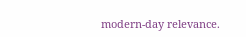modern-day relevance.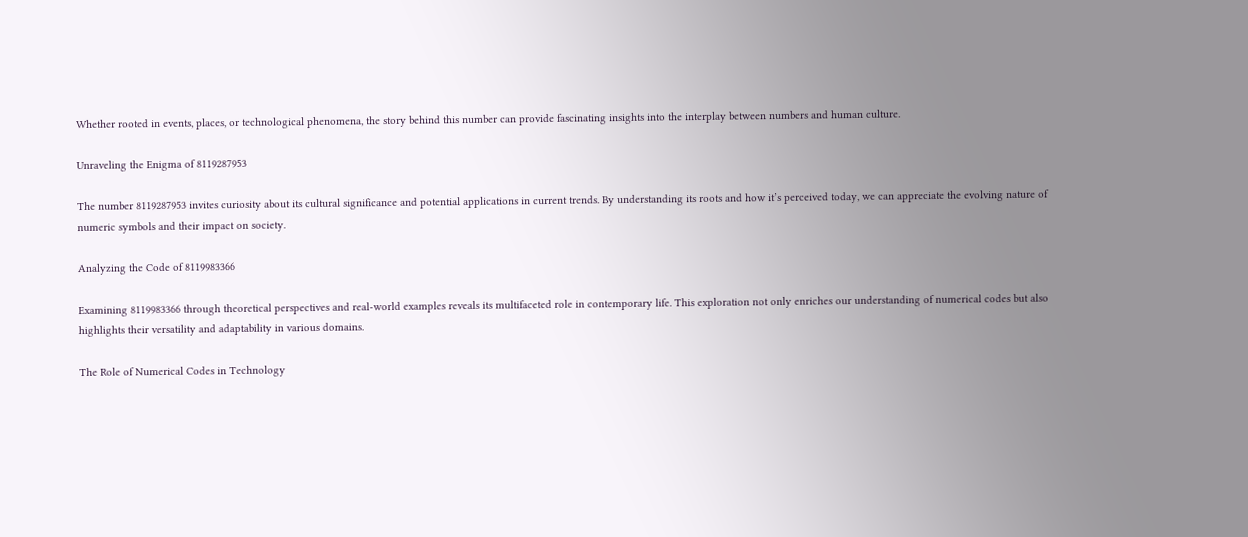Whether rooted in events, places, or technological phenomena, the story behind this number can provide fascinating insights into the interplay between numbers and human culture.

Unraveling the Enigma of 8119287953

The number 8119287953 invites curiosity about its cultural significance and potential applications in current trends. By understanding its roots and how it’s perceived today, we can appreciate the evolving nature of numeric symbols and their impact on society.

Analyzing the Code of 8119983366

Examining 8119983366 through theoretical perspectives and real-world examples reveals its multifaceted role in contemporary life. This exploration not only enriches our understanding of numerical codes but also highlights their versatility and adaptability in various domains.

The Role of Numerical Codes in Technology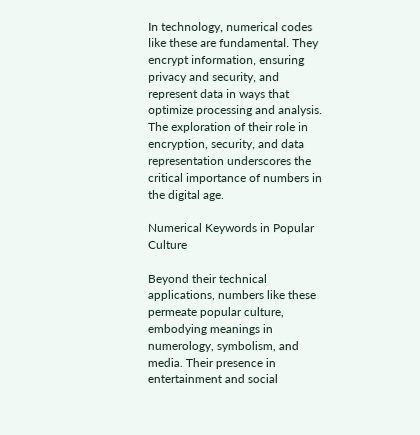In technology, numerical codes like these are fundamental. They encrypt information, ensuring privacy and security, and represent data in ways that optimize processing and analysis. The exploration of their role in encryption, security, and data representation underscores the critical importance of numbers in the digital age.

Numerical Keywords in Popular Culture

Beyond their technical applications, numbers like these permeate popular culture, embodying meanings in numerology, symbolism, and media. Their presence in entertainment and social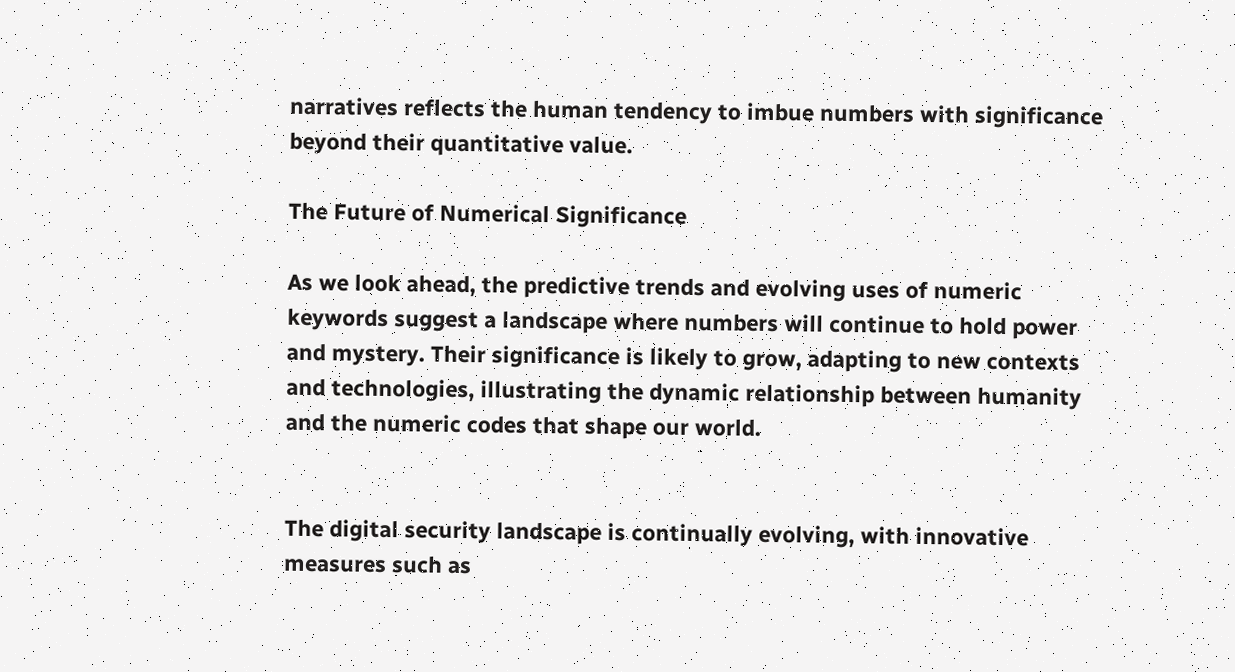narratives reflects the human tendency to imbue numbers with significance beyond their quantitative value.

The Future of Numerical Significance

As we look ahead, the predictive trends and evolving uses of numeric keywords suggest a landscape where numbers will continue to hold power and mystery. Their significance is likely to grow, adapting to new contexts and technologies, illustrating the dynamic relationship between humanity and the numeric codes that shape our world.


The digital security landscape is continually evolving, with innovative measures such as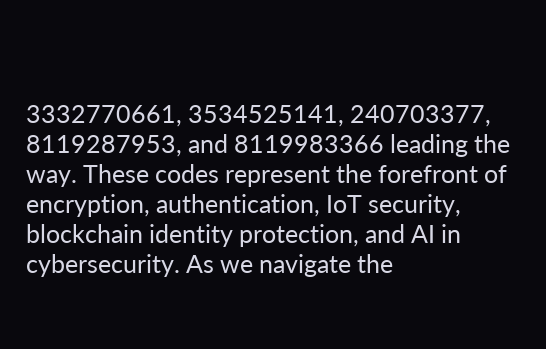3332770661, 3534525141, 240703377, 8119287953, and 8119983366 leading the way. These codes represent the forefront of encryption, authentication, IoT security, blockchain identity protection, and AI in cybersecurity. As we navigate the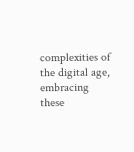complexities of the digital age, embracing these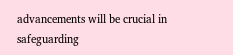advancements will be crucial in safeguarding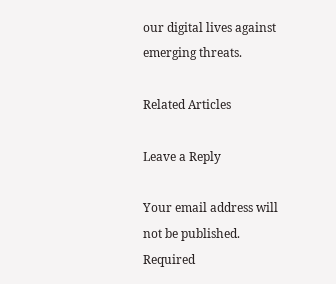our digital lives against emerging threats.

Related Articles

Leave a Reply

Your email address will not be published. Required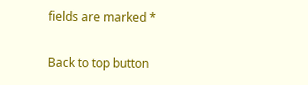fields are marked *

Back to top button